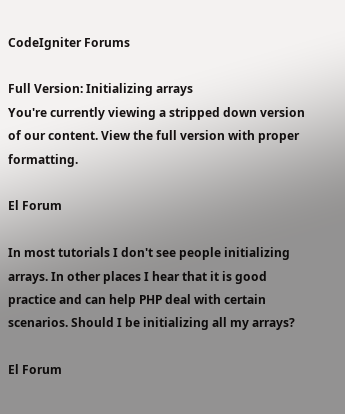CodeIgniter Forums

Full Version: Initializing arrays
You're currently viewing a stripped down version of our content. View the full version with proper formatting.

El Forum

In most tutorials I don't see people initializing arrays. In other places I hear that it is good practice and can help PHP deal with certain scenarios. Should I be initializing all my arrays?

El Forum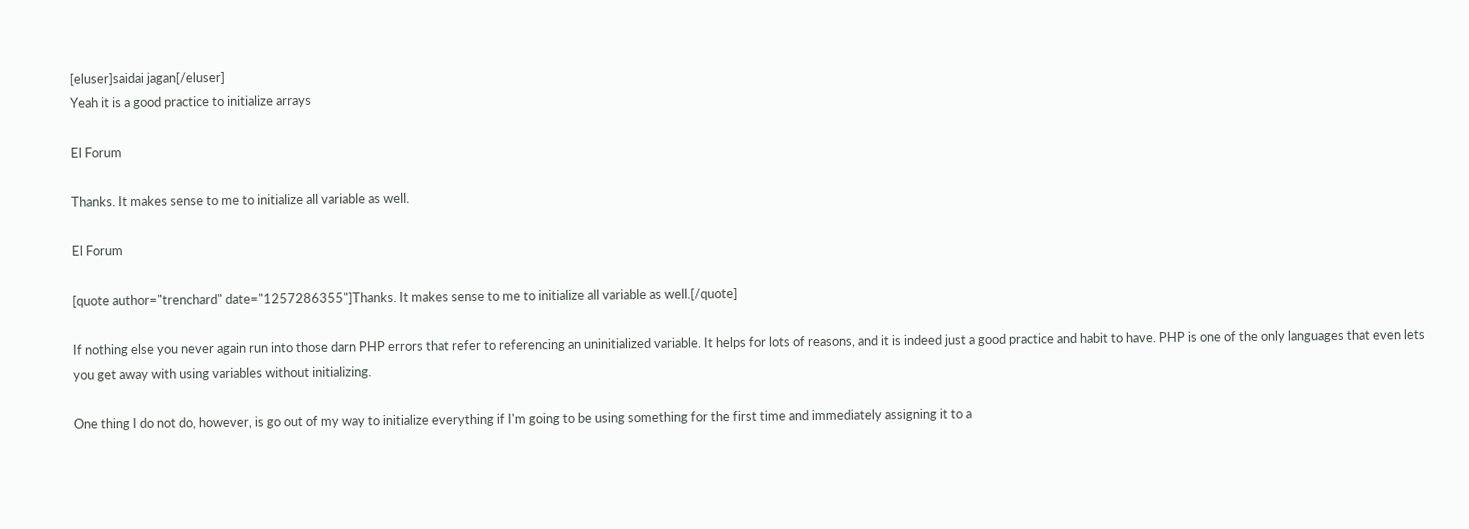[eluser]saidai jagan[/eluser]
Yeah it is a good practice to initialize arrays

El Forum

Thanks. It makes sense to me to initialize all variable as well.

El Forum

[quote author="trenchard" date="1257286355"]Thanks. It makes sense to me to initialize all variable as well.[/quote]

If nothing else you never again run into those darn PHP errors that refer to referencing an uninitialized variable. It helps for lots of reasons, and it is indeed just a good practice and habit to have. PHP is one of the only languages that even lets you get away with using variables without initializing.

One thing I do not do, however, is go out of my way to initialize everything if I'm going to be using something for the first time and immediately assigning it to a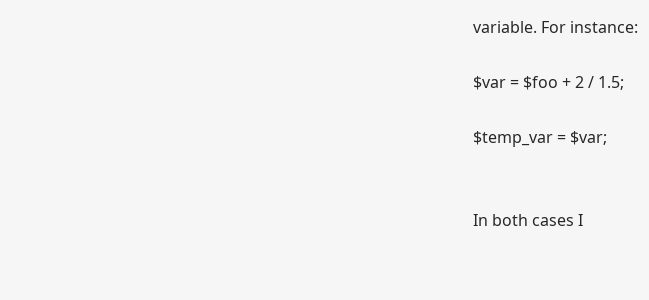variable. For instance:

$var = $foo + 2 / 1.5;

$temp_var = $var;


In both cases I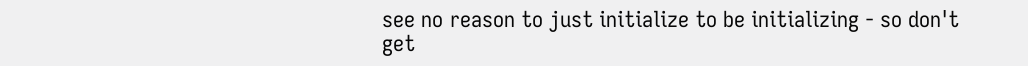see no reason to just initialize to be initializing - so don't get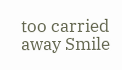too carried away Smile